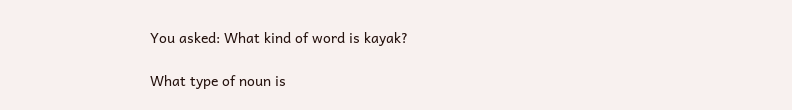You asked: What kind of word is kayak?

What type of noun is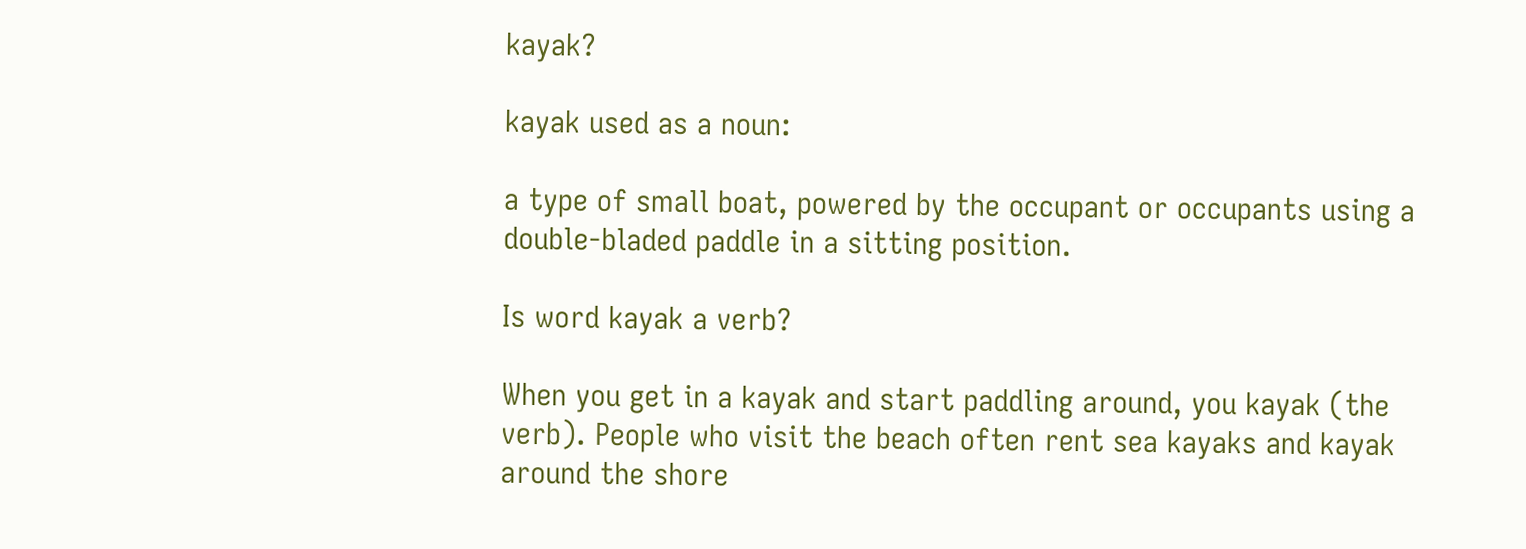kayak?

kayak used as a noun:

a type of small boat, powered by the occupant or occupants using a double-bladed paddle in a sitting position.

Is word kayak a verb?

When you get in a kayak and start paddling around, you kayak (the verb). People who visit the beach often rent sea kayaks and kayak around the shore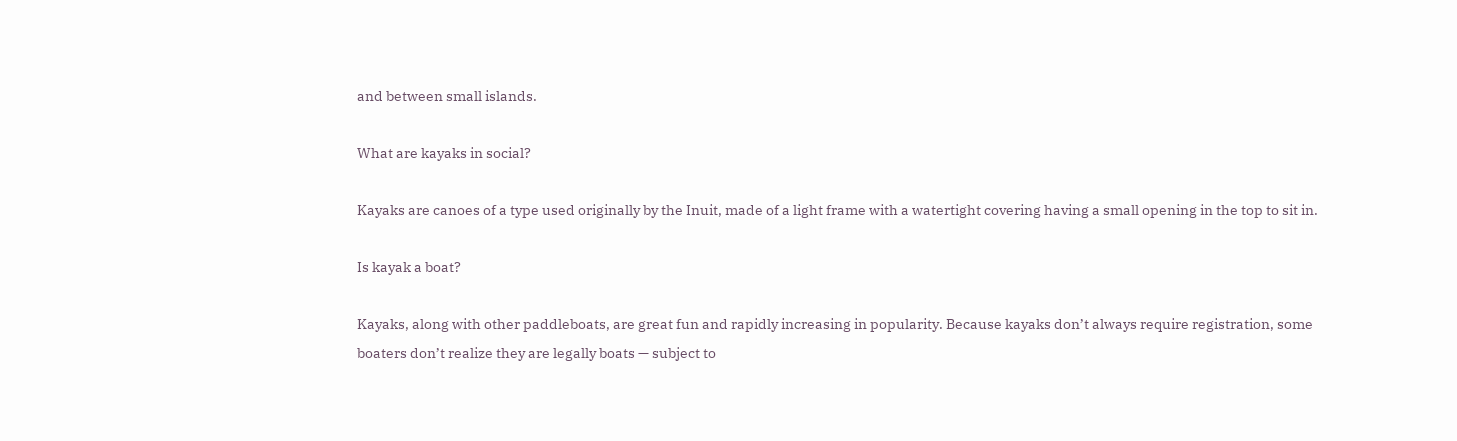and between small islands.

What are kayaks in social?

Kayaks are canoes of a type used originally by the Inuit, made of a light frame with a watertight covering having a small opening in the top to sit in.

Is kayak a boat?

Kayaks, along with other paddleboats, are great fun and rapidly increasing in popularity. Because kayaks don’t always require registration, some boaters don’t realize they are legally boats — subject to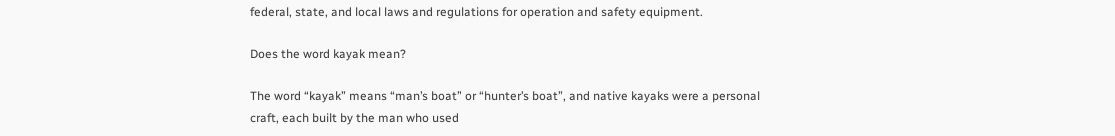federal, state, and local laws and regulations for operation and safety equipment.

Does the word kayak mean?

The word “kayak” means “man’s boat” or “hunter’s boat”, and native kayaks were a personal craft, each built by the man who used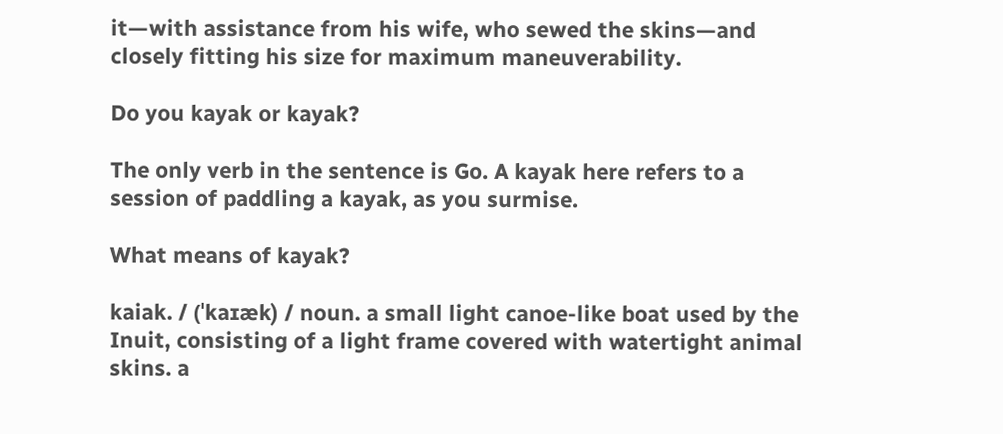it—with assistance from his wife, who sewed the skins—and closely fitting his size for maximum maneuverability.

Do you kayak or kayak?

The only verb in the sentence is Go. A kayak here refers to a session of paddling a kayak, as you surmise.

What means of kayak?

kaiak. / (ˈkaɪæk) / noun. a small light canoe-like boat used by the Inuit, consisting of a light frame covered with watertight animal skins. a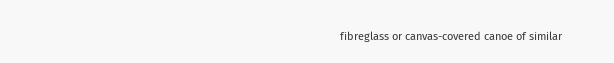fibreglass or canvas-covered canoe of similar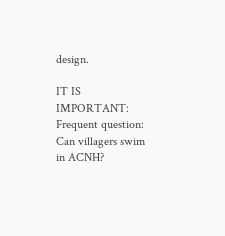design.

IT IS IMPORTANT:  Frequent question: Can villagers swim in ACNH?